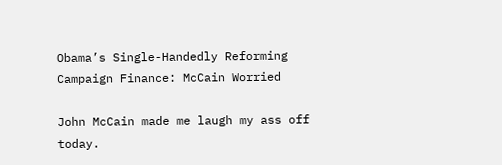Obama’s Single-Handedly Reforming Campaign Finance: McCain Worried

John McCain made me laugh my ass off today.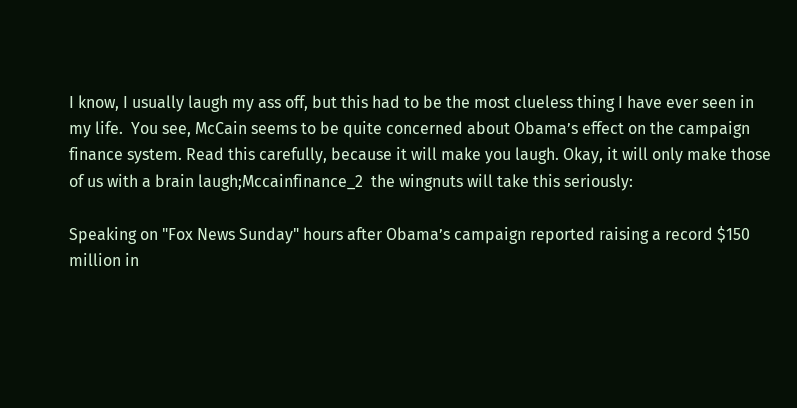I know, I usually laugh my ass off, but this had to be the most clueless thing I have ever seen in my life.  You see, McCain seems to be quite concerned about Obama’s effect on the campaign finance system. Read this carefully, because it will make you laugh. Okay, it will only make those of us with a brain laugh;Mccainfinance_2  the wingnuts will take this seriously:

Speaking on "Fox News Sunday" hours after Obama’s campaign reported raising a record $150 million in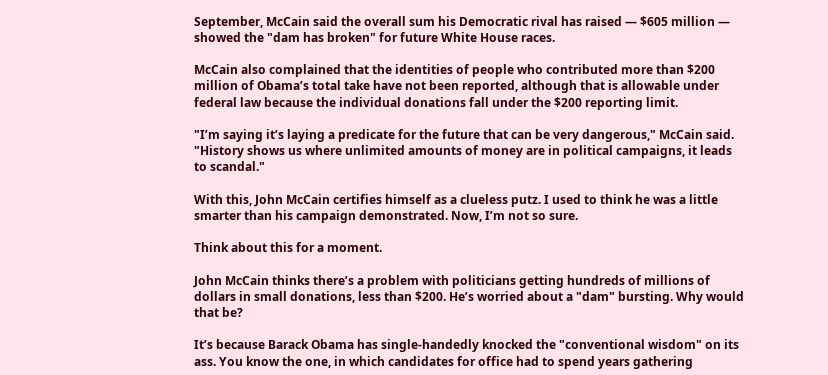September, McCain said the overall sum his Democratic rival has raised — $605 million — showed the "dam has broken" for future White House races.

McCain also complained that the identities of people who contributed more than $200 million of Obama’s total take have not been reported, although that is allowable under federal law because the individual donations fall under the $200 reporting limit.

"I’m saying it’s laying a predicate for the future that can be very dangerous," McCain said. "History shows us where unlimited amounts of money are in political campaigns, it leads to scandal."

With this, John McCain certifies himself as a clueless putz. I used to think he was a little smarter than his campaign demonstrated. Now, I’m not so sure.

Think about this for a moment.

John McCain thinks there’s a problem with politicians getting hundreds of millions of dollars in small donations, less than $200. He’s worried about a "dam" bursting. Why would that be?

It’s because Barack Obama has single-handedly knocked the "conventional wisdom" on its ass. You know the one, in which candidates for office had to spend years gathering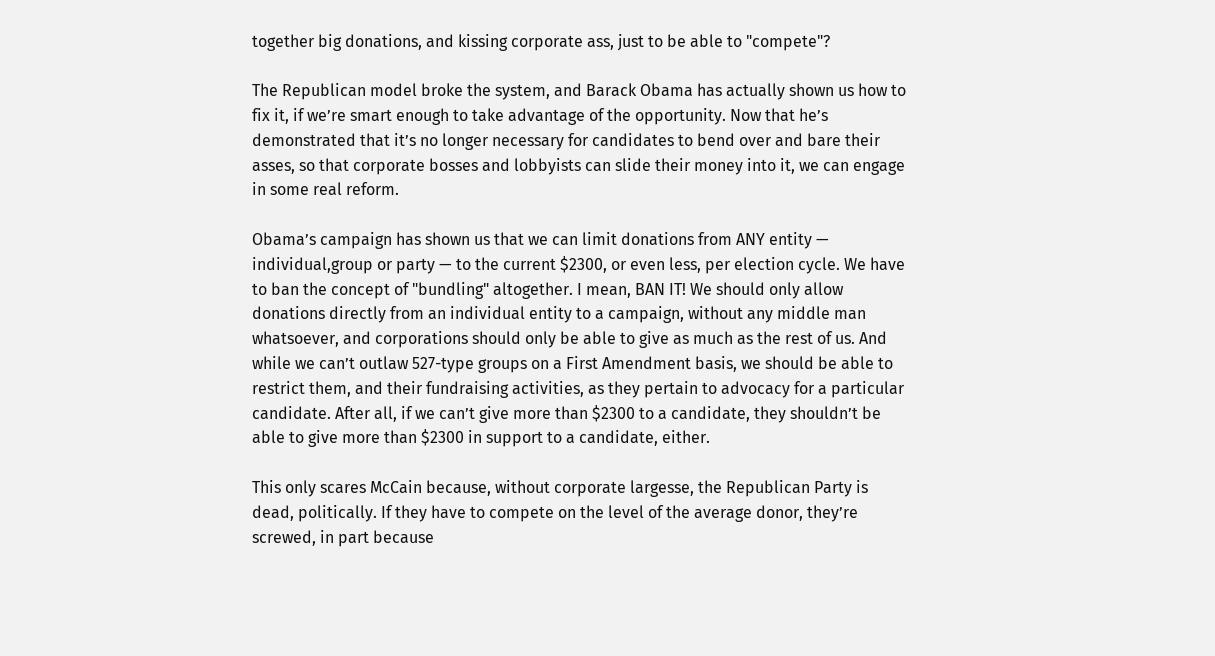together big donations, and kissing corporate ass, just to be able to "compete"?

The Republican model broke the system, and Barack Obama has actually shown us how to fix it, if we’re smart enough to take advantage of the opportunity. Now that he’s demonstrated that it’s no longer necessary for candidates to bend over and bare their asses, so that corporate bosses and lobbyists can slide their money into it, we can engage in some real reform.

Obama’s campaign has shown us that we can limit donations from ANY entity — individual,group or party — to the current $2300, or even less, per election cycle. We have to ban the concept of "bundling" altogether. I mean, BAN IT! We should only allow donations directly from an individual entity to a campaign, without any middle man whatsoever, and corporations should only be able to give as much as the rest of us. And while we can’t outlaw 527-type groups on a First Amendment basis, we should be able to restrict them, and their fundraising activities, as they pertain to advocacy for a particular candidate. After all, if we can’t give more than $2300 to a candidate, they shouldn’t be able to give more than $2300 in support to a candidate, either.

This only scares McCain because, without corporate largesse, the Republican Party is dead, politically. If they have to compete on the level of the average donor, they’re screwed, in part because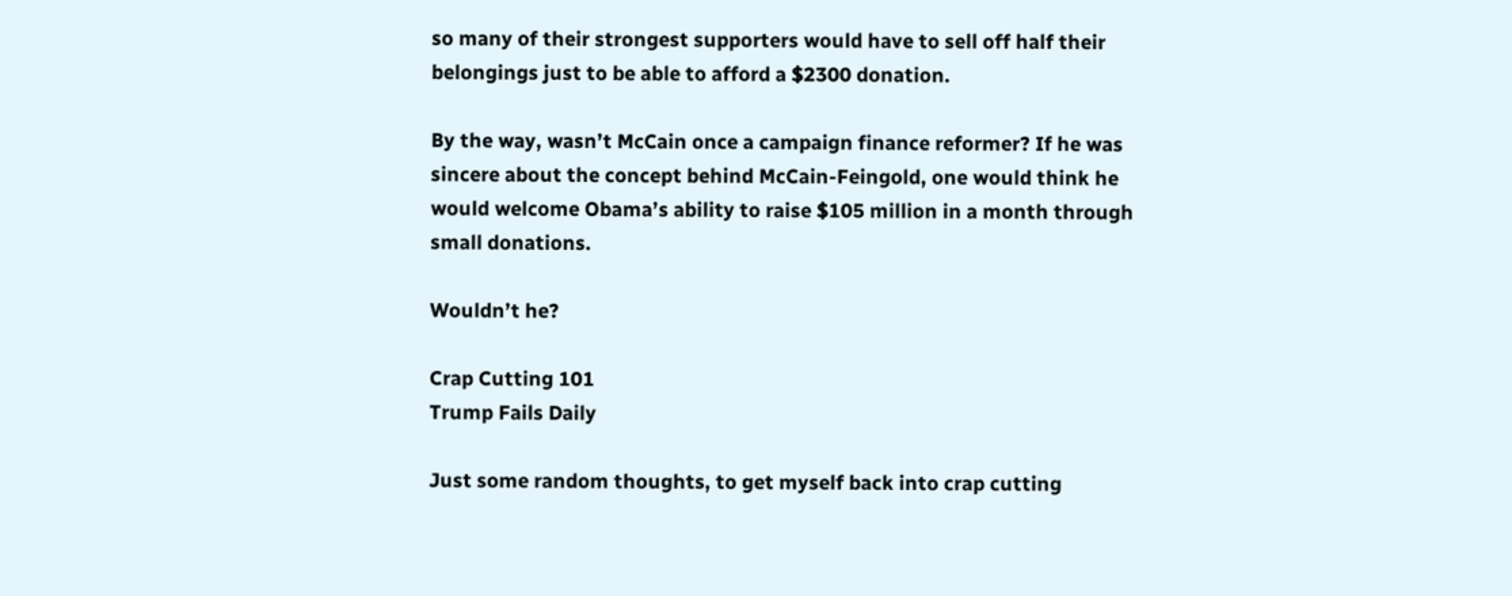so many of their strongest supporters would have to sell off half their belongings just to be able to afford a $2300 donation.

By the way, wasn’t McCain once a campaign finance reformer? If he was sincere about the concept behind McCain-Feingold, one would think he would welcome Obama’s ability to raise $105 million in a month through small donations.

Wouldn’t he?

Crap Cutting 101
Trump Fails Daily

Just some random thoughts, to get myself back into crap cutting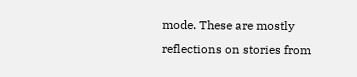mode. These are mostly reflections on stories from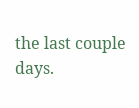the last couple days.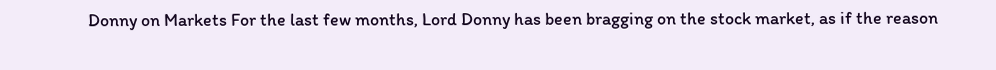Donny on Markets For the last few months, Lord Donny has been bragging on the stock market, as if the reason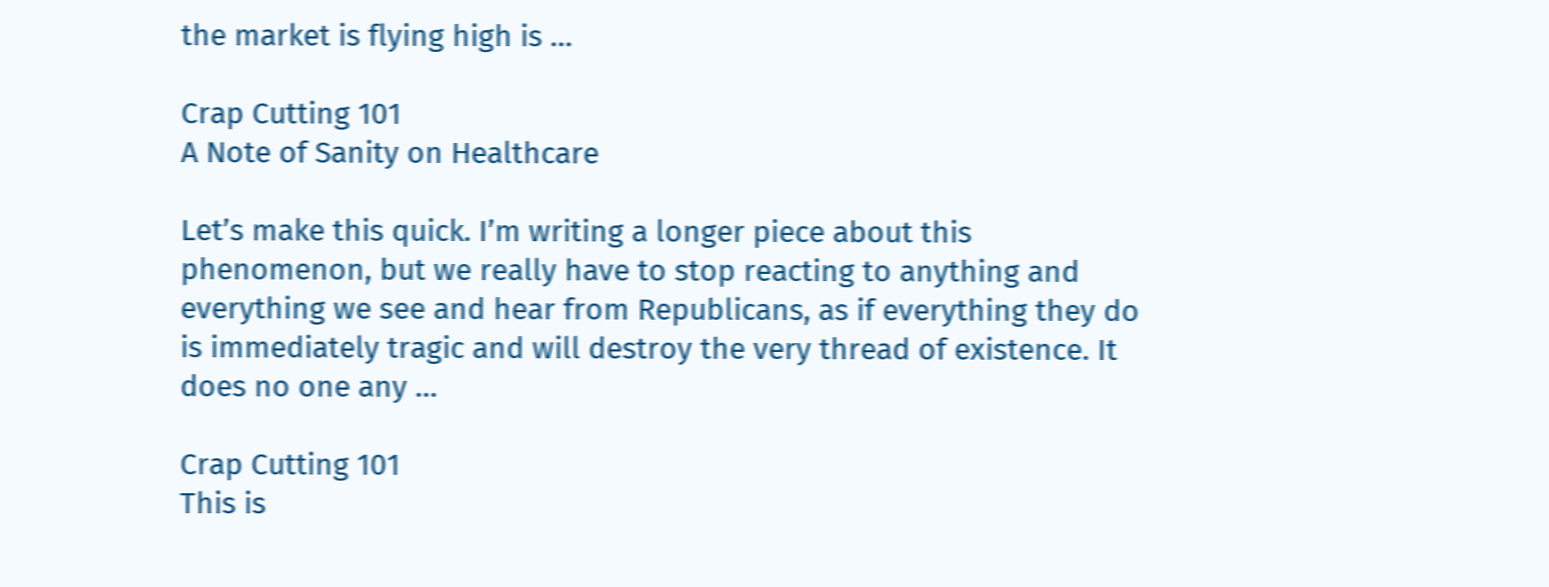the market is flying high is …

Crap Cutting 101
A Note of Sanity on Healthcare

Let’s make this quick. I’m writing a longer piece about this phenomenon, but we really have to stop reacting to anything and everything we see and hear from Republicans, as if everything they do is immediately tragic and will destroy the very thread of existence. It does no one any …

Crap Cutting 101
This is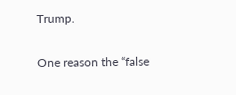Trump.

One reason the “false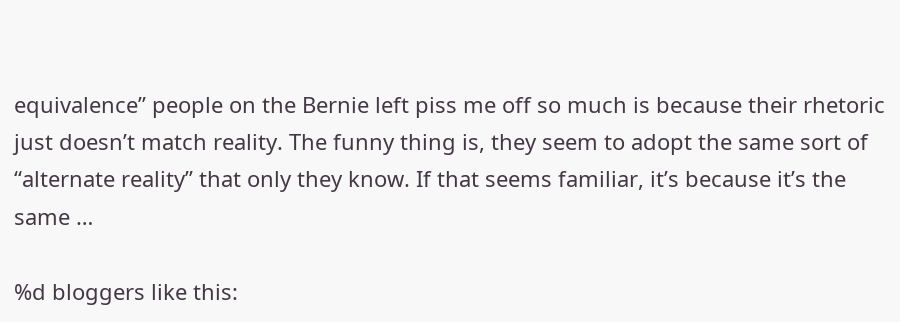equivalence” people on the Bernie left piss me off so much is because their rhetoric just doesn’t match reality. The funny thing is, they seem to adopt the same sort of “alternate reality” that only they know. If that seems familiar, it’s because it’s the same …

%d bloggers like this: